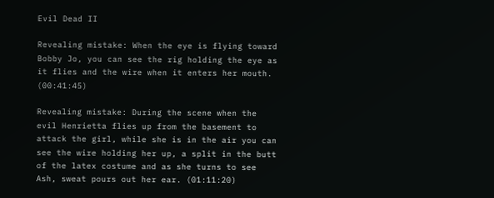Evil Dead II

Revealing mistake: When the eye is flying toward Bobby Jo, you can see the rig holding the eye as it flies and the wire when it enters her mouth. (00:41:45)

Revealing mistake: During the scene when the evil Henrietta flies up from the basement to attack the girl, while she is in the air you can see the wire holding her up, a split in the butt of the latex costume and as she turns to see Ash, sweat pours out her ear. (01:11:20)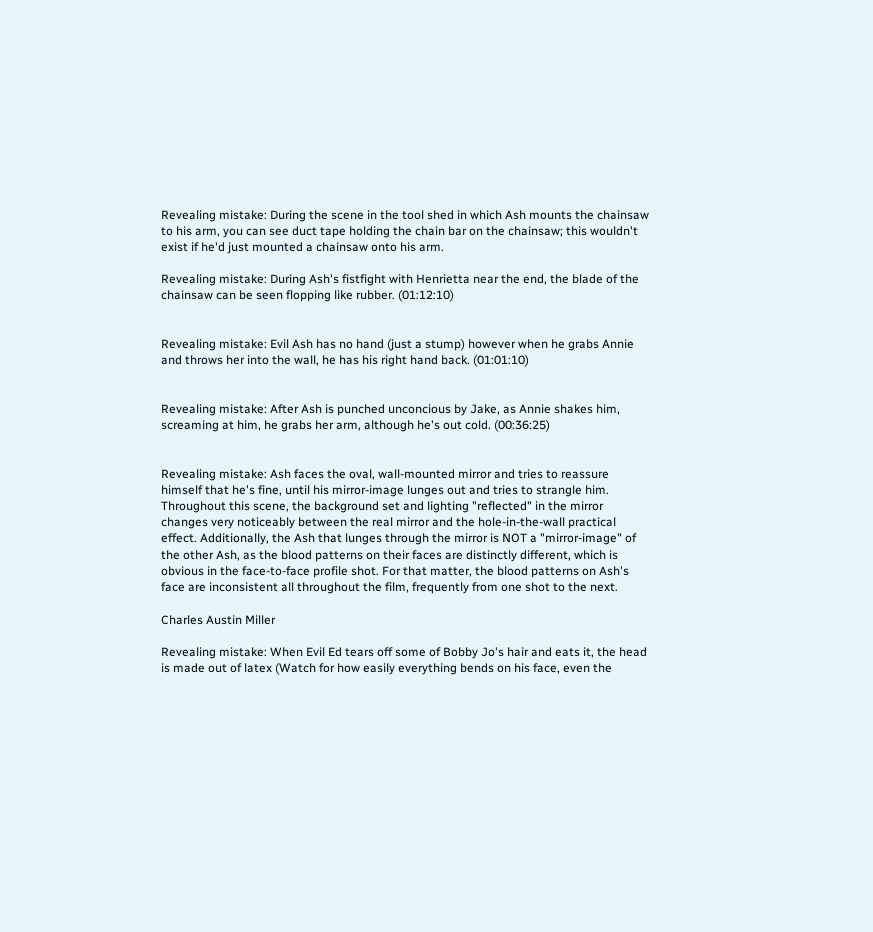Revealing mistake: During the scene in the tool shed in which Ash mounts the chainsaw to his arm, you can see duct tape holding the chain bar on the chainsaw; this wouldn't exist if he'd just mounted a chainsaw onto his arm.

Revealing mistake: During Ash's fistfight with Henrietta near the end, the blade of the chainsaw can be seen flopping like rubber. (01:12:10)


Revealing mistake: Evil Ash has no hand (just a stump) however when he grabs Annie and throws her into the wall, he has his right hand back. (01:01:10)


Revealing mistake: After Ash is punched unconcious by Jake, as Annie shakes him, screaming at him, he grabs her arm, although he's out cold. (00:36:25)


Revealing mistake: Ash faces the oval, wall-mounted mirror and tries to reassure himself that he's fine, until his mirror-image lunges out and tries to strangle him. Throughout this scene, the background set and lighting "reflected" in the mirror changes very noticeably between the real mirror and the hole-in-the-wall practical effect. Additionally, the Ash that lunges through the mirror is NOT a "mirror-image" of the other Ash, as the blood patterns on their faces are distinctly different, which is obvious in the face-to-face profile shot. For that matter, the blood patterns on Ash's face are inconsistent all throughout the film, frequently from one shot to the next.

Charles Austin Miller

Revealing mistake: When Evil Ed tears off some of Bobby Jo's hair and eats it, the head is made out of latex (Watch for how easily everything bends on his face, even the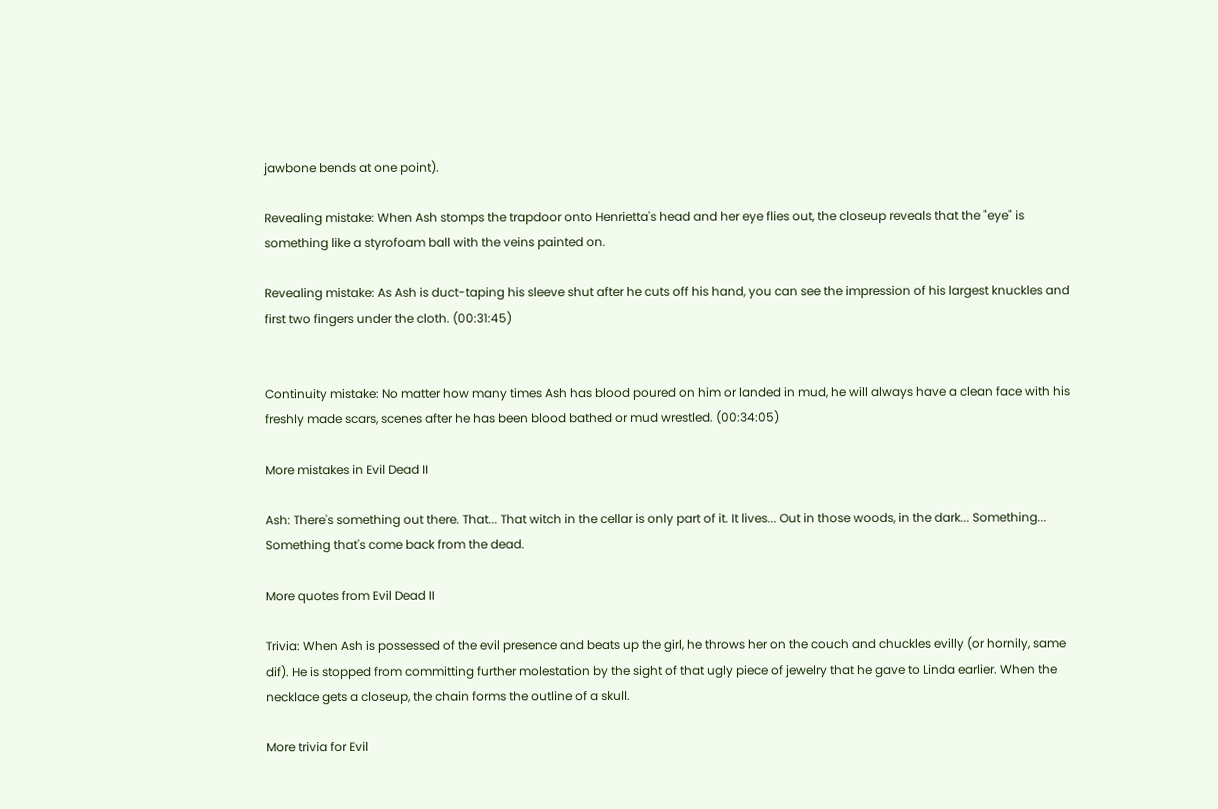jawbone bends at one point).

Revealing mistake: When Ash stomps the trapdoor onto Henrietta's head and her eye flies out, the closeup reveals that the "eye" is something like a styrofoam ball with the veins painted on.

Revealing mistake: As Ash is duct-taping his sleeve shut after he cuts off his hand, you can see the impression of his largest knuckles and first two fingers under the cloth. (00:31:45)


Continuity mistake: No matter how many times Ash has blood poured on him or landed in mud, he will always have a clean face with his freshly made scars, scenes after he has been blood bathed or mud wrestled. (00:34:05)

More mistakes in Evil Dead II

Ash: There's something out there. That... That witch in the cellar is only part of it. It lives... Out in those woods, in the dark... Something... Something that's come back from the dead.

More quotes from Evil Dead II

Trivia: When Ash is possessed of the evil presence and beats up the girl, he throws her on the couch and chuckles evilly (or hornily, same dif). He is stopped from committing further molestation by the sight of that ugly piece of jewelry that he gave to Linda earlier. When the necklace gets a closeup, the chain forms the outline of a skull.

More trivia for Evil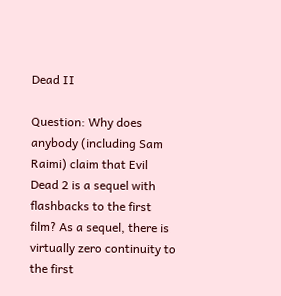Dead II

Question: Why does anybody (including Sam Raimi) claim that Evil Dead 2 is a sequel with flashbacks to the first film? As a sequel, there is virtually zero continuity to the first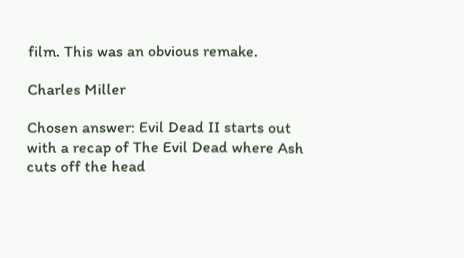film. This was an obvious remake.

Charles Miller

Chosen answer: Evil Dead II starts out with a recap of The Evil Dead where Ash cuts off the head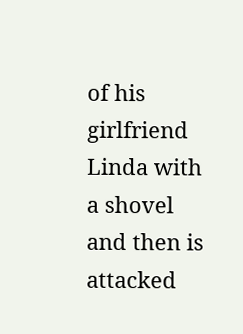of his girlfriend Linda with a shovel and then is attacked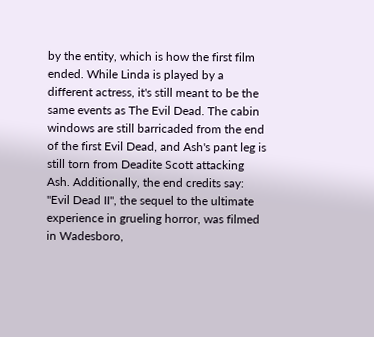by the entity, which is how the first film ended. While Linda is played by a different actress, it's still meant to be the same events as The Evil Dead. The cabin windows are still barricaded from the end of the first Evil Dead, and Ash's pant leg is still torn from Deadite Scott attacking Ash. Additionally, the end credits say: "Evil Dead II", the sequel to the ultimate experience in grueling horror, was filmed in Wadesboro,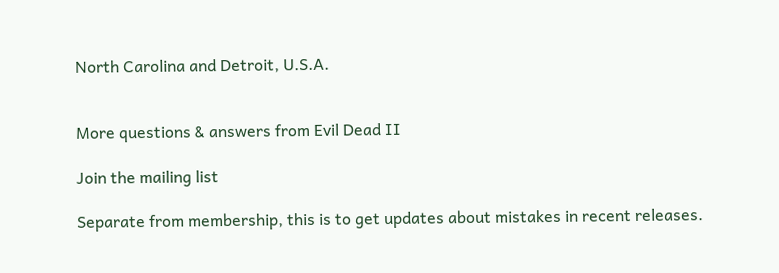North Carolina and Detroit, U.S.A.


More questions & answers from Evil Dead II

Join the mailing list

Separate from membership, this is to get updates about mistakes in recent releases.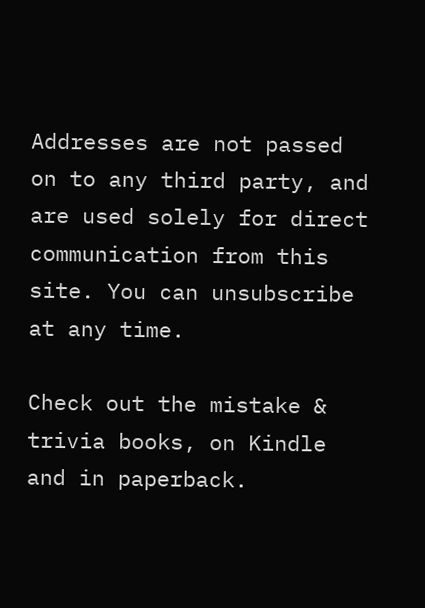Addresses are not passed on to any third party, and are used solely for direct communication from this site. You can unsubscribe at any time.

Check out the mistake & trivia books, on Kindle and in paperback.